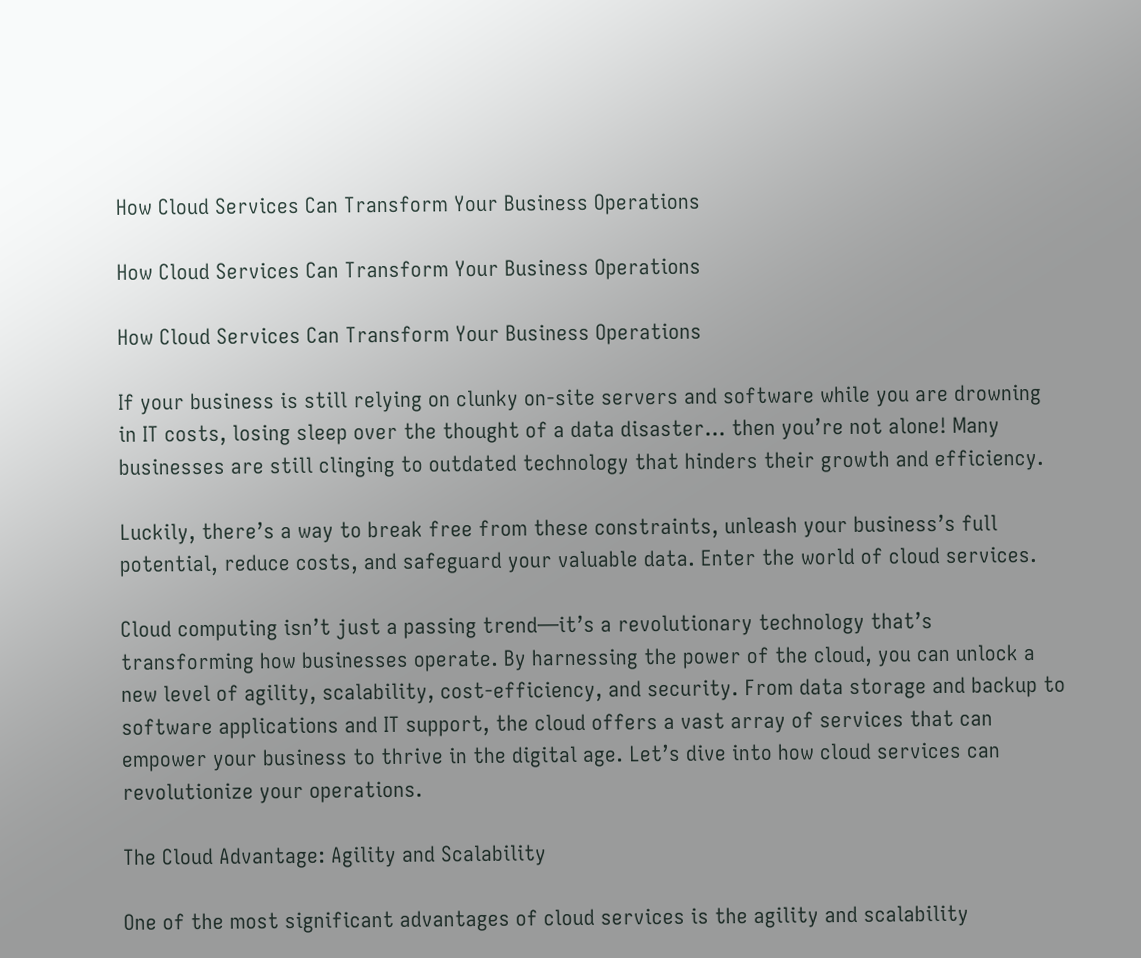How Cloud Services Can Transform Your Business Operations

How Cloud Services Can Transform Your Business Operations

How Cloud Services Can Transform Your Business Operations

If your business is still relying on clunky on-site servers and software while you are drowning in IT costs, losing sleep over the thought of a data disaster… then you’re not alone! Many businesses are still clinging to outdated technology that hinders their growth and efficiency.

Luckily, there’s a way to break free from these constraints, unleash your business’s full potential, reduce costs, and safeguard your valuable data. Enter the world of cloud services.

Cloud computing isn’t just a passing trend—it’s a revolutionary technology that’s transforming how businesses operate. By harnessing the power of the cloud, you can unlock a new level of agility, scalability, cost-efficiency, and security. From data storage and backup to software applications and IT support, the cloud offers a vast array of services that can empower your business to thrive in the digital age. Let’s dive into how cloud services can revolutionize your operations.

The Cloud Advantage: Agility and Scalability

One of the most significant advantages of cloud services is the agility and scalability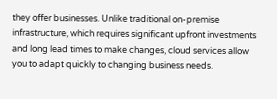they offer businesses. Unlike traditional on-premise infrastructure, which requires significant upfront investments and long lead times to make changes, cloud services allow you to adapt quickly to changing business needs.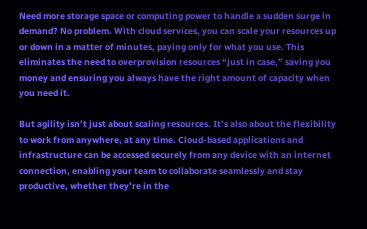Need more storage space or computing power to handle a sudden surge in demand? No problem. With cloud services, you can scale your resources up or down in a matter of minutes, paying only for what you use. This eliminates the need to overprovision resources “just in case,” saving you money and ensuring you always have the right amount of capacity when you need it.

But agility isn’t just about scaling resources. It’s also about the flexibility to work from anywhere, at any time. Cloud-based applications and infrastructure can be accessed securely from any device with an internet connection, enabling your team to collaborate seamlessly and stay productive, whether they’re in the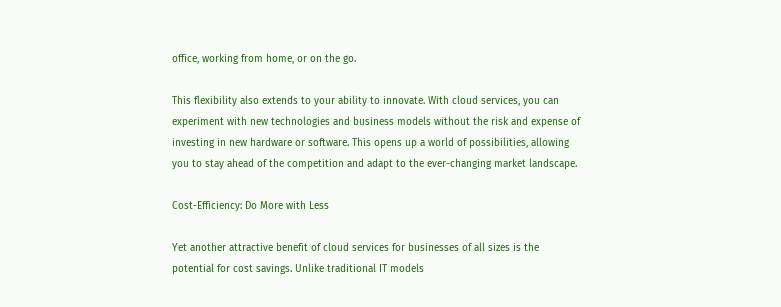office, working from home, or on the go.

This flexibility also extends to your ability to innovate. With cloud services, you can experiment with new technologies and business models without the risk and expense of investing in new hardware or software. This opens up a world of possibilities, allowing you to stay ahead of the competition and adapt to the ever-changing market landscape.

Cost-Efficiency: Do More with Less

Yet another attractive benefit of cloud services for businesses of all sizes is the potential for cost savings. Unlike traditional IT models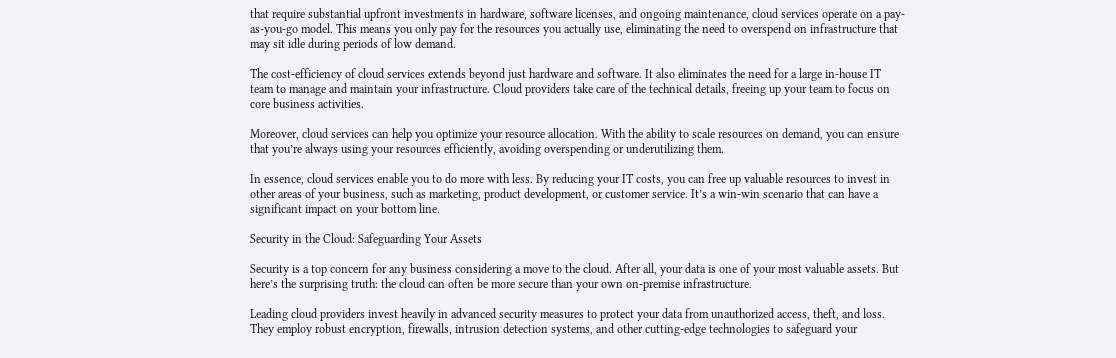that require substantial upfront investments in hardware, software licenses, and ongoing maintenance, cloud services operate on a pay-as-you-go model. This means you only pay for the resources you actually use, eliminating the need to overspend on infrastructure that may sit idle during periods of low demand.

The cost-efficiency of cloud services extends beyond just hardware and software. It also eliminates the need for a large in-house IT team to manage and maintain your infrastructure. Cloud providers take care of the technical details, freeing up your team to focus on core business activities.

Moreover, cloud services can help you optimize your resource allocation. With the ability to scale resources on demand, you can ensure that you’re always using your resources efficiently, avoiding overspending or underutilizing them.

In essence, cloud services enable you to do more with less. By reducing your IT costs, you can free up valuable resources to invest in other areas of your business, such as marketing, product development, or customer service. It’s a win-win scenario that can have a significant impact on your bottom line.

Security in the Cloud: Safeguarding Your Assets

Security is a top concern for any business considering a move to the cloud. After all, your data is one of your most valuable assets. But here’s the surprising truth: the cloud can often be more secure than your own on-premise infrastructure.

Leading cloud providers invest heavily in advanced security measures to protect your data from unauthorized access, theft, and loss. They employ robust encryption, firewalls, intrusion detection systems, and other cutting-edge technologies to safeguard your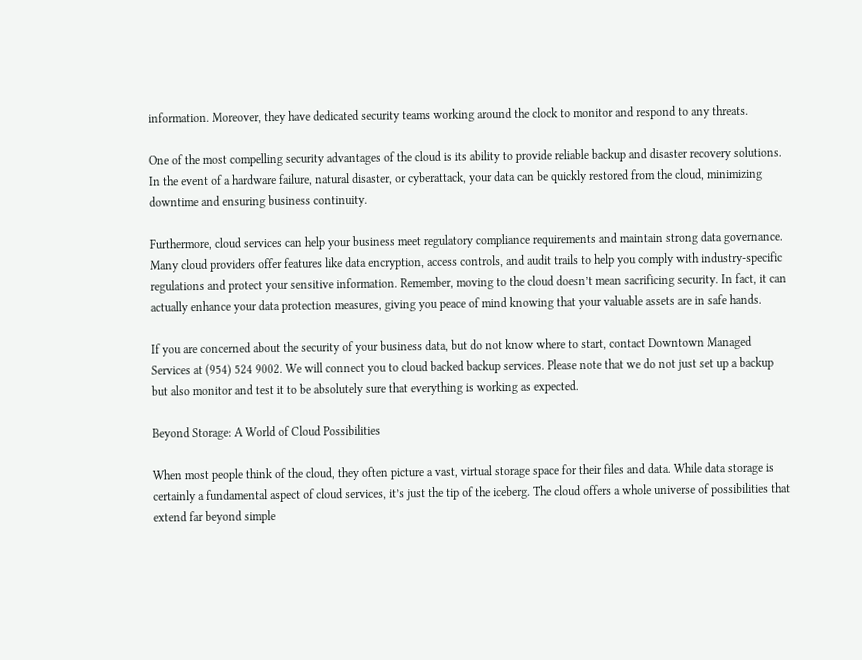information. Moreover, they have dedicated security teams working around the clock to monitor and respond to any threats.

One of the most compelling security advantages of the cloud is its ability to provide reliable backup and disaster recovery solutions. In the event of a hardware failure, natural disaster, or cyberattack, your data can be quickly restored from the cloud, minimizing downtime and ensuring business continuity.

Furthermore, cloud services can help your business meet regulatory compliance requirements and maintain strong data governance. Many cloud providers offer features like data encryption, access controls, and audit trails to help you comply with industry-specific regulations and protect your sensitive information. Remember, moving to the cloud doesn’t mean sacrificing security. In fact, it can actually enhance your data protection measures, giving you peace of mind knowing that your valuable assets are in safe hands.

If you are concerned about the security of your business data, but do not know where to start, contact Downtown Managed Services at (954) 524 9002. We will connect you to cloud backed backup services. Please note that we do not just set up a backup but also monitor and test it to be absolutely sure that everything is working as expected.

Beyond Storage: A World of Cloud Possibilities

When most people think of the cloud, they often picture a vast, virtual storage space for their files and data. While data storage is certainly a fundamental aspect of cloud services, it’s just the tip of the iceberg. The cloud offers a whole universe of possibilities that extend far beyond simple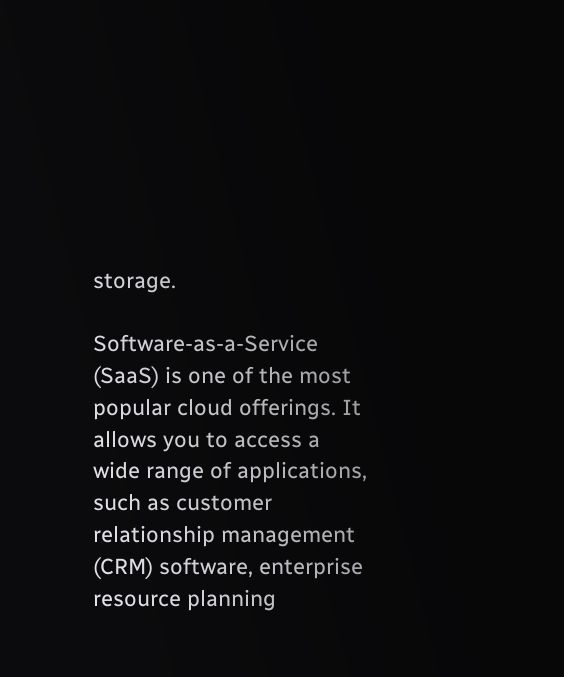storage.

Software-as-a-Service (SaaS) is one of the most popular cloud offerings. It allows you to access a wide range of applications, such as customer relationship management (CRM) software, enterprise resource planning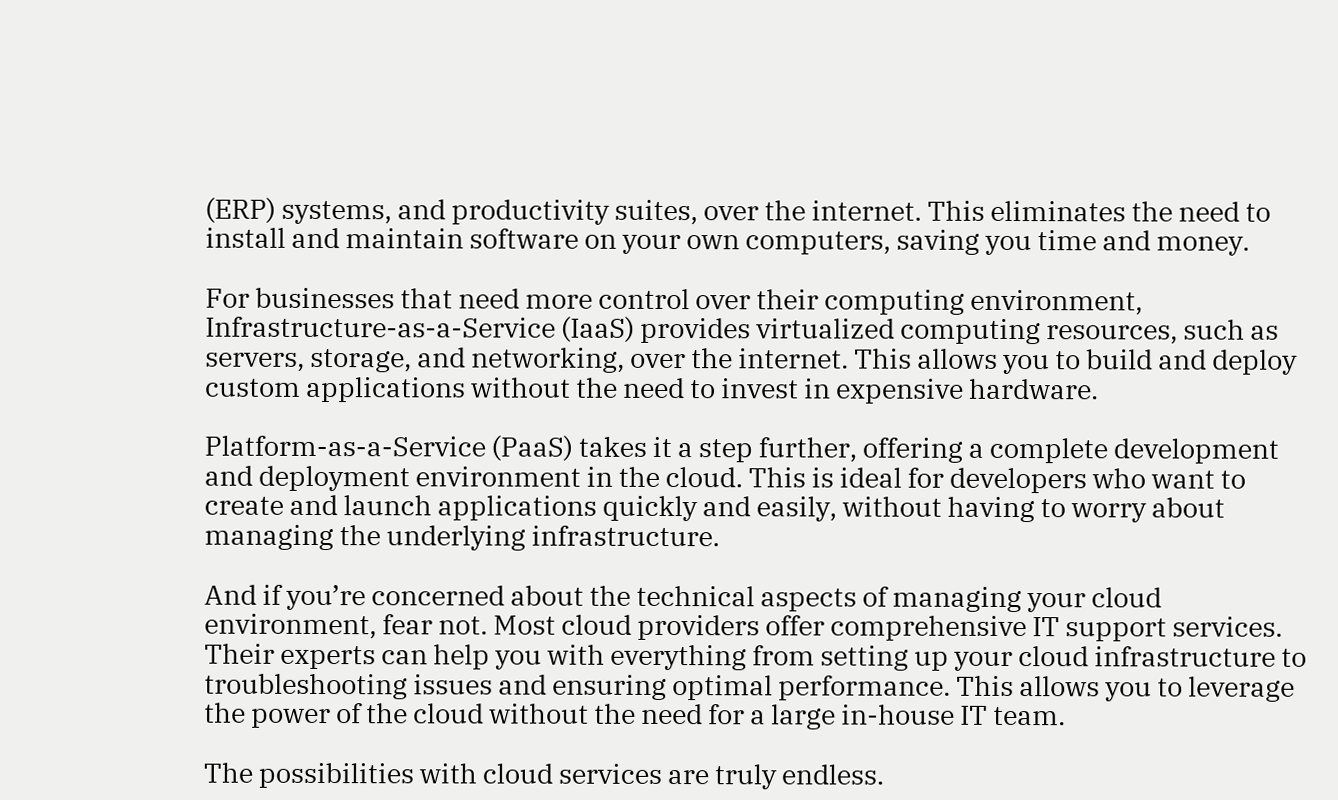(ERP) systems, and productivity suites, over the internet. This eliminates the need to install and maintain software on your own computers, saving you time and money.

For businesses that need more control over their computing environment, Infrastructure-as-a-Service (IaaS) provides virtualized computing resources, such as servers, storage, and networking, over the internet. This allows you to build and deploy custom applications without the need to invest in expensive hardware.

Platform-as-a-Service (PaaS) takes it a step further, offering a complete development and deployment environment in the cloud. This is ideal for developers who want to create and launch applications quickly and easily, without having to worry about managing the underlying infrastructure.

And if you’re concerned about the technical aspects of managing your cloud environment, fear not. Most cloud providers offer comprehensive IT support services. Their experts can help you with everything from setting up your cloud infrastructure to troubleshooting issues and ensuring optimal performance. This allows you to leverage the power of the cloud without the need for a large in-house IT team.

The possibilities with cloud services are truly endless.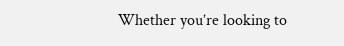Whether you’re looking to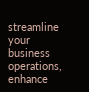streamline your business operations, enhance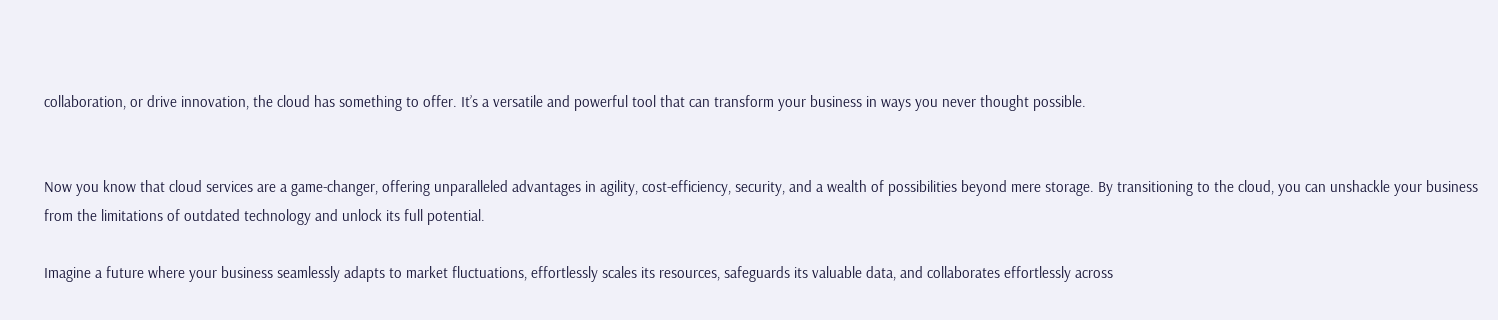collaboration, or drive innovation, the cloud has something to offer. It’s a versatile and powerful tool that can transform your business in ways you never thought possible.


Now you know that cloud services are a game-changer, offering unparalleled advantages in agility, cost-efficiency, security, and a wealth of possibilities beyond mere storage. By transitioning to the cloud, you can unshackle your business from the limitations of outdated technology and unlock its full potential.

Imagine a future where your business seamlessly adapts to market fluctuations, effortlessly scales its resources, safeguards its valuable data, and collaborates effortlessly across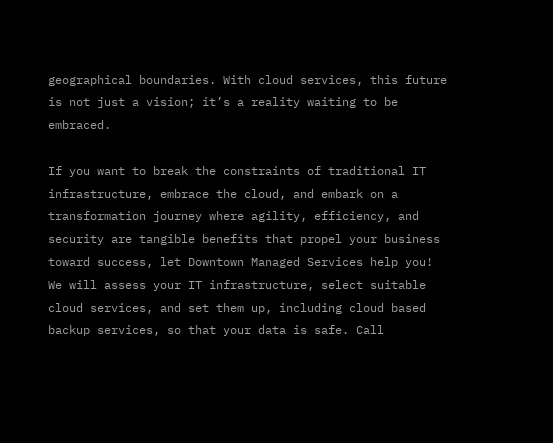geographical boundaries. With cloud services, this future is not just a vision; it’s a reality waiting to be embraced.

If you want to break the constraints of traditional IT infrastructure, embrace the cloud, and embark on a transformation journey where agility, efficiency, and security are tangible benefits that propel your business toward success, let Downtown Managed Services help you! We will assess your IT infrastructure, select suitable cloud services, and set them up, including cloud based backup services, so that your data is safe. Call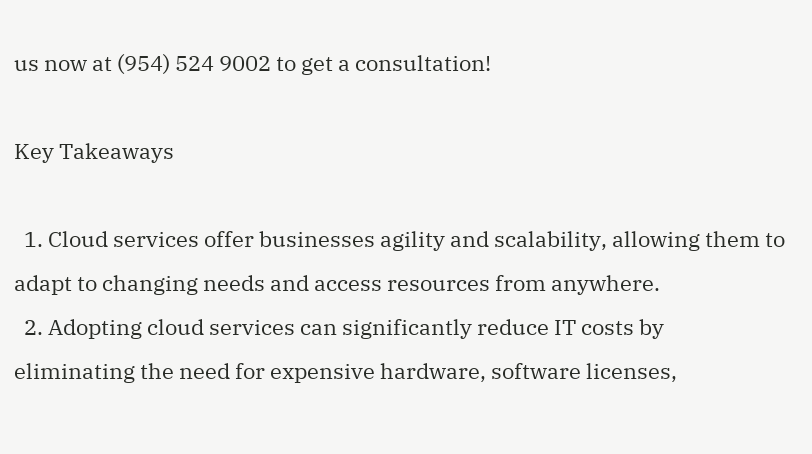us now at (954) 524 9002 to get a consultation!

Key Takeaways

  1. Cloud services offer businesses agility and scalability, allowing them to adapt to changing needs and access resources from anywhere.
  2. Adopting cloud services can significantly reduce IT costs by eliminating the need for expensive hardware, software licenses,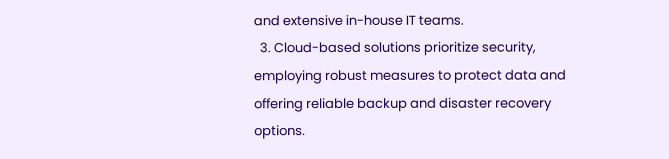and extensive in-house IT teams.
  3. Cloud-based solutions prioritize security, employing robust measures to protect data and offering reliable backup and disaster recovery options.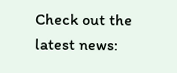Check out the latest news: